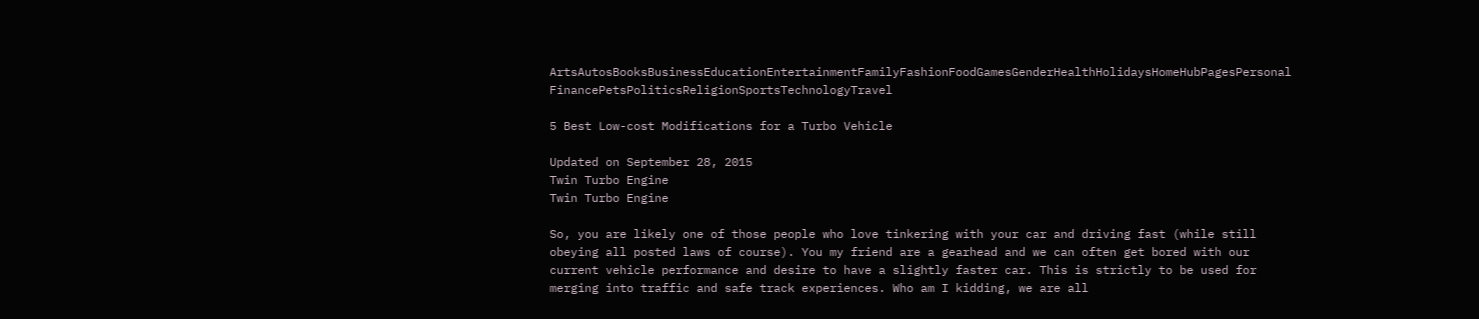ArtsAutosBooksBusinessEducationEntertainmentFamilyFashionFoodGamesGenderHealthHolidaysHomeHubPagesPersonal FinancePetsPoliticsReligionSportsTechnologyTravel

5 Best Low-cost Modifications for a Turbo Vehicle

Updated on September 28, 2015
Twin Turbo Engine
Twin Turbo Engine

So, you are likely one of those people who love tinkering with your car and driving fast (while still obeying all posted laws of course). You my friend are a gearhead and we can often get bored with our current vehicle performance and desire to have a slightly faster car. This is strictly to be used for merging into traffic and safe track experiences. Who am I kidding, we are all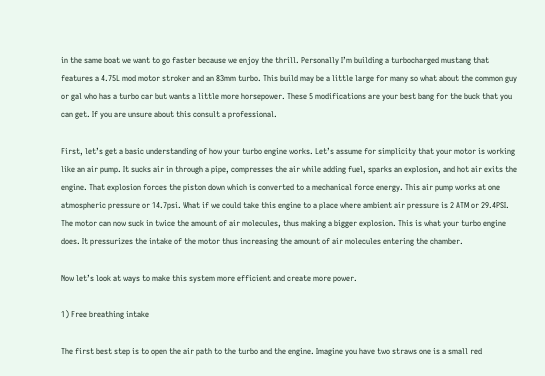in the same boat we want to go faster because we enjoy the thrill. Personally I’m building a turbocharged mustang that features a 4.75L mod motor stroker and an 83mm turbo. This build may be a little large for many so what about the common guy or gal who has a turbo car but wants a little more horsepower. These 5 modifications are your best bang for the buck that you can get. If you are unsure about this consult a professional.

First, let’s get a basic understanding of how your turbo engine works. Let’s assume for simplicity that your motor is working like an air pump. It sucks air in through a pipe, compresses the air while adding fuel, sparks an explosion, and hot air exits the engine. That explosion forces the piston down which is converted to a mechanical force energy. This air pump works at one atmospheric pressure or 14.7psi. What if we could take this engine to a place where ambient air pressure is 2 ATM or 29.4PSI. The motor can now suck in twice the amount of air molecules, thus making a bigger explosion. This is what your turbo engine does. It pressurizes the intake of the motor thus increasing the amount of air molecules entering the chamber.

Now let’s look at ways to make this system more efficient and create more power.

1) Free breathing intake

The first best step is to open the air path to the turbo and the engine. Imagine you have two straws one is a small red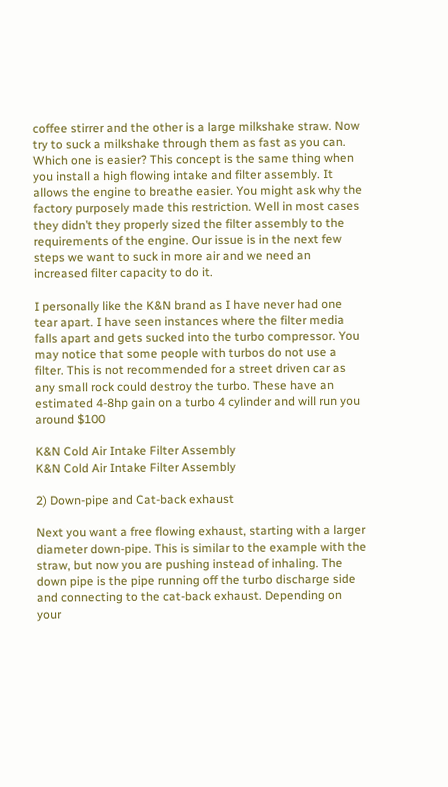coffee stirrer and the other is a large milkshake straw. Now try to suck a milkshake through them as fast as you can. Which one is easier? This concept is the same thing when you install a high flowing intake and filter assembly. It allows the engine to breathe easier. You might ask why the factory purposely made this restriction. Well in most cases they didn’t they properly sized the filter assembly to the requirements of the engine. Our issue is in the next few steps we want to suck in more air and we need an increased filter capacity to do it.

I personally like the K&N brand as I have never had one tear apart. I have seen instances where the filter media falls apart and gets sucked into the turbo compressor. You may notice that some people with turbos do not use a filter. This is not recommended for a street driven car as any small rock could destroy the turbo. These have an estimated 4-8hp gain on a turbo 4 cylinder and will run you around $100

K&N Cold Air Intake Filter Assembly
K&N Cold Air Intake Filter Assembly

2) Down-pipe and Cat-back exhaust

Next you want a free flowing exhaust, starting with a larger diameter down-pipe. This is similar to the example with the straw, but now you are pushing instead of inhaling. The down pipe is the pipe running off the turbo discharge side and connecting to the cat-back exhaust. Depending on your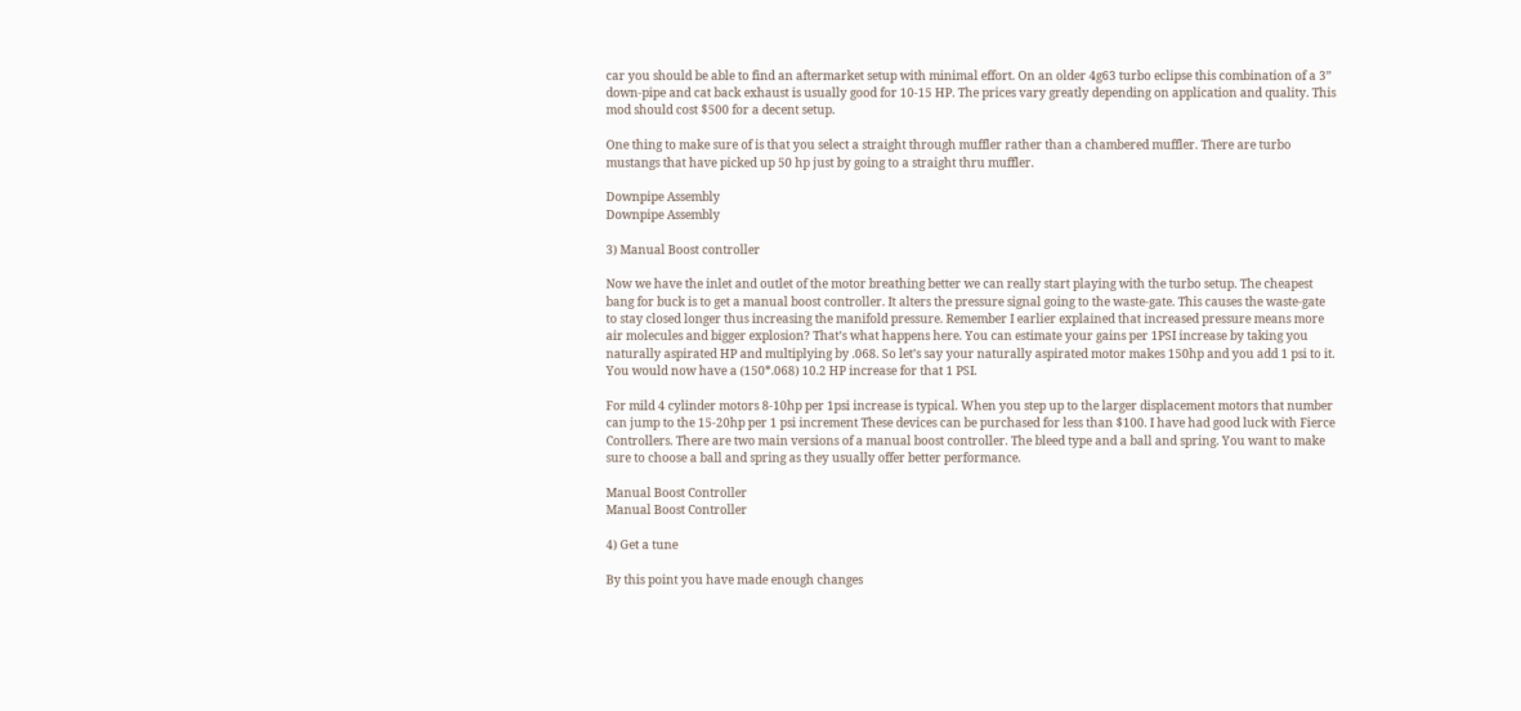car you should be able to find an aftermarket setup with minimal effort. On an older 4g63 turbo eclipse this combination of a 3” down-pipe and cat back exhaust is usually good for 10-15 HP. The prices vary greatly depending on application and quality. This mod should cost $500 for a decent setup.

One thing to make sure of is that you select a straight through muffler rather than a chambered muffler. There are turbo mustangs that have picked up 50 hp just by going to a straight thru muffler.

Downpipe Assembly
Downpipe Assembly

3) Manual Boost controller

Now we have the inlet and outlet of the motor breathing better we can really start playing with the turbo setup. The cheapest bang for buck is to get a manual boost controller. It alters the pressure signal going to the waste-gate. This causes the waste-gate to stay closed longer thus increasing the manifold pressure. Remember I earlier explained that increased pressure means more air molecules and bigger explosion? That’s what happens here. You can estimate your gains per 1PSI increase by taking you naturally aspirated HP and multiplying by .068. So let’s say your naturally aspirated motor makes 150hp and you add 1 psi to it. You would now have a (150*.068) 10.2 HP increase for that 1 PSI.

For mild 4 cylinder motors 8-10hp per 1psi increase is typical. When you step up to the larger displacement motors that number can jump to the 15-20hp per 1 psi increment These devices can be purchased for less than $100. I have had good luck with Fierce Controllers. There are two main versions of a manual boost controller. The bleed type and a ball and spring. You want to make sure to choose a ball and spring as they usually offer better performance.

Manual Boost Controller
Manual Boost Controller

4) Get a tune

By this point you have made enough changes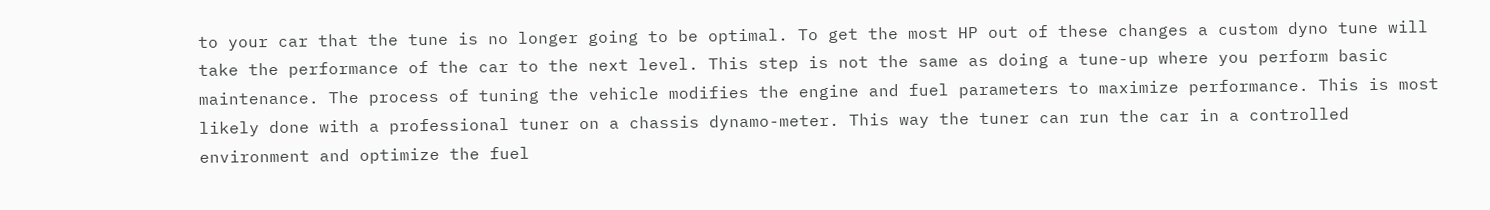to your car that the tune is no longer going to be optimal. To get the most HP out of these changes a custom dyno tune will take the performance of the car to the next level. This step is not the same as doing a tune-up where you perform basic maintenance. The process of tuning the vehicle modifies the engine and fuel parameters to maximize performance. This is most likely done with a professional tuner on a chassis dynamo-meter. This way the tuner can run the car in a controlled environment and optimize the fuel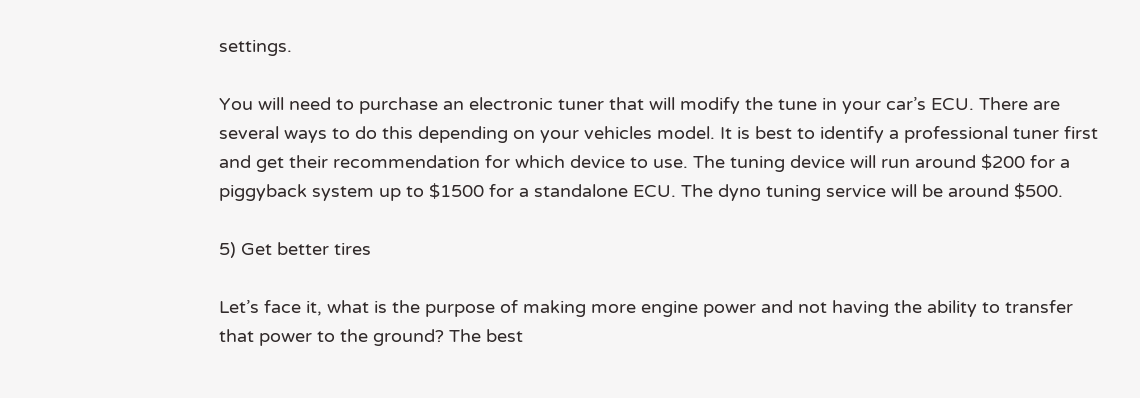settings.

You will need to purchase an electronic tuner that will modify the tune in your car’s ECU. There are several ways to do this depending on your vehicles model. It is best to identify a professional tuner first and get their recommendation for which device to use. The tuning device will run around $200 for a piggyback system up to $1500 for a standalone ECU. The dyno tuning service will be around $500.

5) Get better tires

Let’s face it, what is the purpose of making more engine power and not having the ability to transfer that power to the ground? The best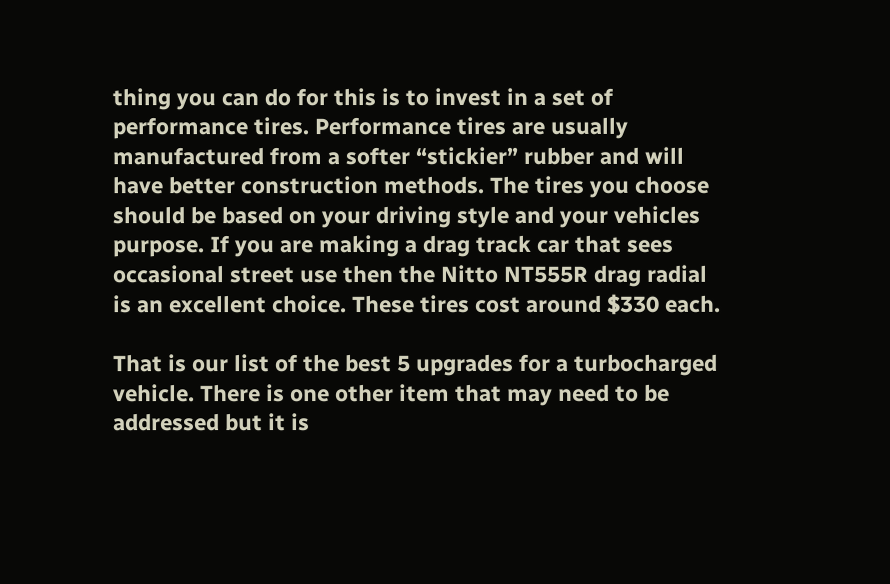thing you can do for this is to invest in a set of performance tires. Performance tires are usually manufactured from a softer “stickier” rubber and will have better construction methods. The tires you choose should be based on your driving style and your vehicles purpose. If you are making a drag track car that sees occasional street use then the Nitto NT555R drag radial is an excellent choice. These tires cost around $330 each.

That is our list of the best 5 upgrades for a turbocharged vehicle. There is one other item that may need to be addressed but it is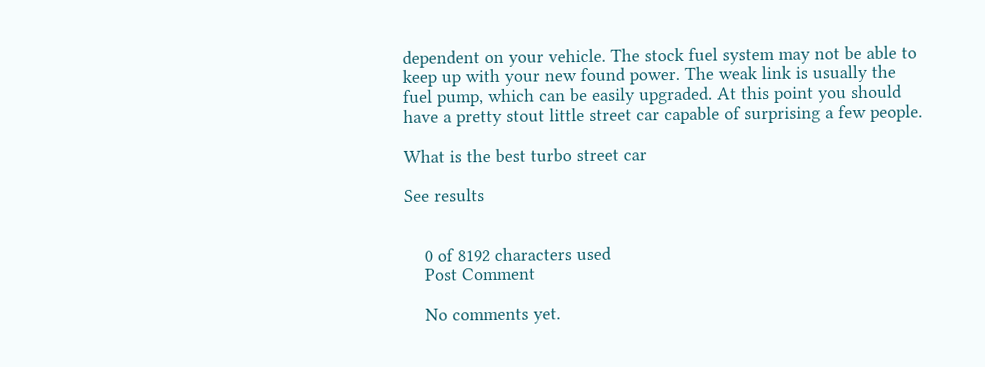dependent on your vehicle. The stock fuel system may not be able to keep up with your new found power. The weak link is usually the fuel pump, which can be easily upgraded. At this point you should have a pretty stout little street car capable of surprising a few people.

What is the best turbo street car

See results


    0 of 8192 characters used
    Post Comment

    No comments yet.